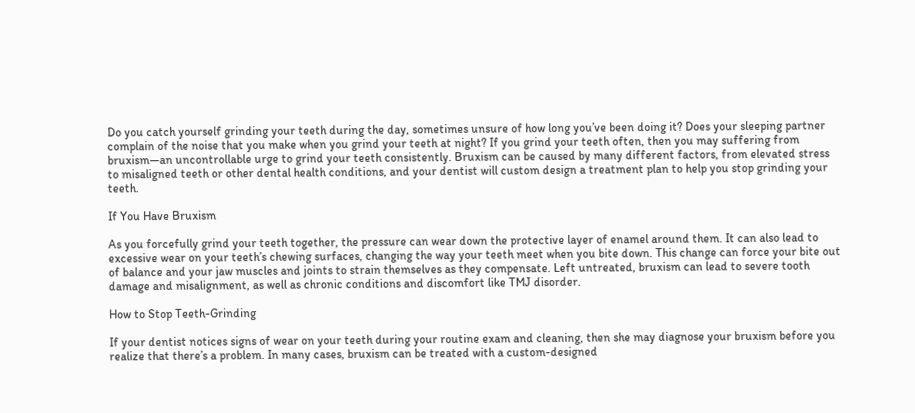Do you catch yourself grinding your teeth during the day, sometimes unsure of how long you’ve been doing it? Does your sleeping partner complain of the noise that you make when you grind your teeth at night? If you grind your teeth often, then you may suffering from bruxism—an uncontrollable urge to grind your teeth consistently. Bruxism can be caused by many different factors, from elevated stress to misaligned teeth or other dental health conditions, and your dentist will custom design a treatment plan to help you stop grinding your teeth.

If You Have Bruxism

As you forcefully grind your teeth together, the pressure can wear down the protective layer of enamel around them. It can also lead to excessive wear on your teeth’s chewing surfaces, changing the way your teeth meet when you bite down. This change can force your bite out of balance and your jaw muscles and joints to strain themselves as they compensate. Left untreated, bruxism can lead to severe tooth damage and misalignment, as well as chronic conditions and discomfort like TMJ disorder.

How to Stop Teeth-Grinding

If your dentist notices signs of wear on your teeth during your routine exam and cleaning, then she may diagnose your bruxism before you realize that there’s a problem. In many cases, bruxism can be treated with a custom-designed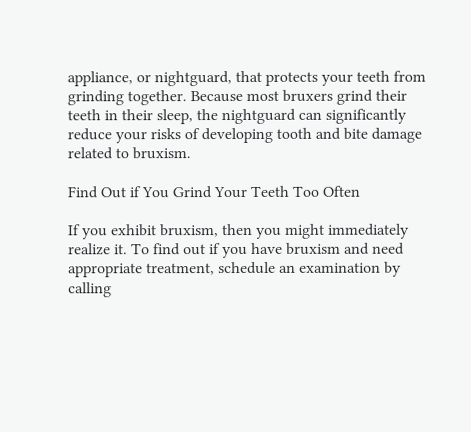appliance, or nightguard, that protects your teeth from grinding together. Because most bruxers grind their teeth in their sleep, the nightguard can significantly reduce your risks of developing tooth and bite damage related to bruxism.

Find Out if You Grind Your Teeth Too Often

If you exhibit bruxism, then you might immediately realize it. To find out if you have bruxism and need appropriate treatment, schedule an examination by calling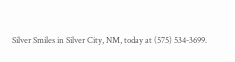Silver Smiles in Silver City, NM, today at (575) 534-3699.